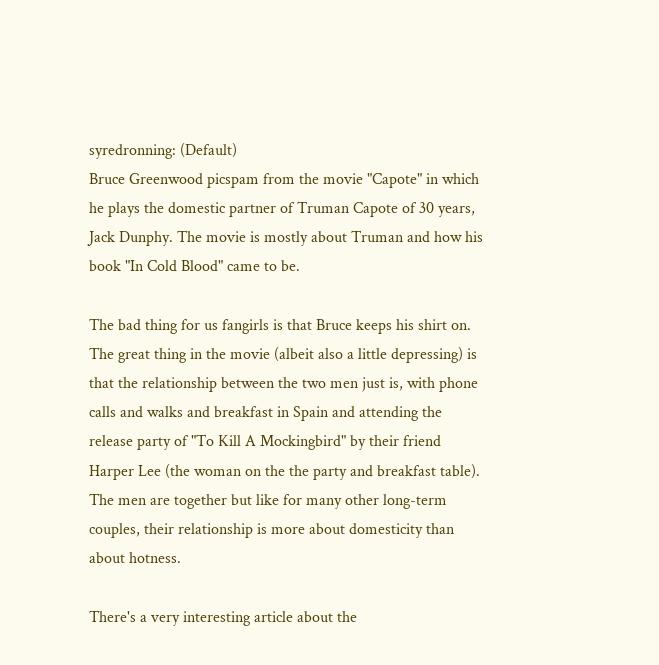syredronning: (Default)
Bruce Greenwood picspam from the movie "Capote" in which he plays the domestic partner of Truman Capote of 30 years, Jack Dunphy. The movie is mostly about Truman and how his book "In Cold Blood" came to be.

The bad thing for us fangirls is that Bruce keeps his shirt on. The great thing in the movie (albeit also a little depressing) is that the relationship between the two men just is, with phone calls and walks and breakfast in Spain and attending the release party of "To Kill A Mockingbird" by their friend Harper Lee (the woman on the the party and breakfast table). The men are together but like for many other long-term couples, their relationship is more about domesticity than about hotness.

There's a very interesting article about the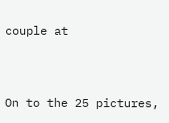couple at


On to the 25 pictures,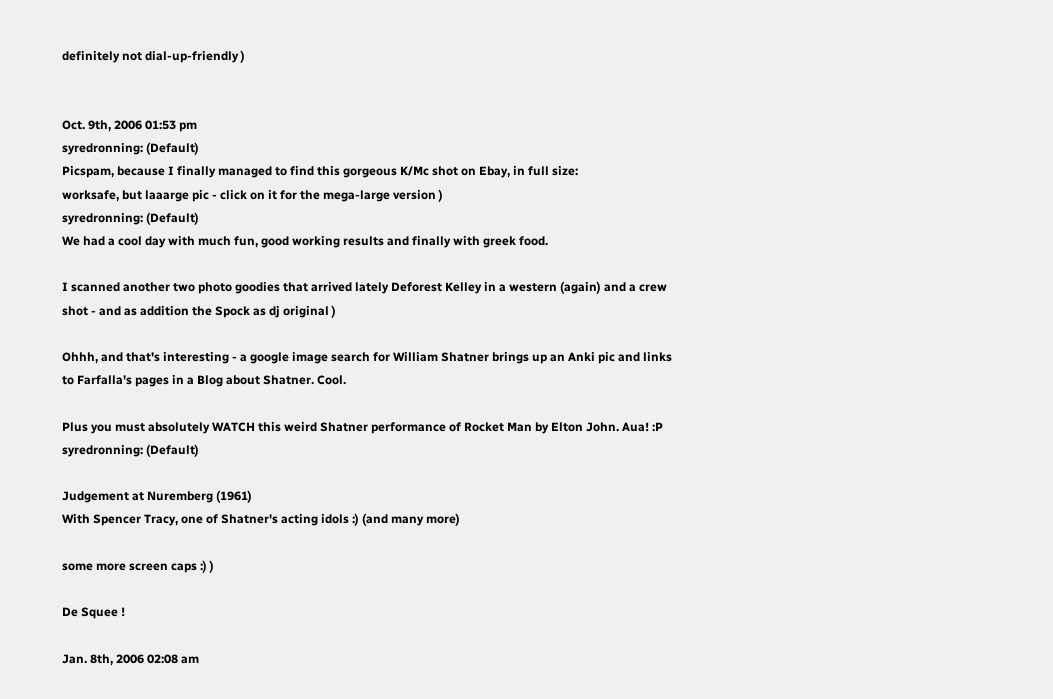definitely not dial-up-friendly )


Oct. 9th, 2006 01:53 pm
syredronning: (Default)
Picspam, because I finally managed to find this gorgeous K/Mc shot on Ebay, in full size:
worksafe, but laaarge pic - click on it for the mega-large version )
syredronning: (Default)
We had a cool day with much fun, good working results and finally with greek food.

I scanned another two photo goodies that arrived lately Deforest Kelley in a western (again) and a crew shot - and as addition the Spock as dj original )

Ohhh, and that's interesting - a google image search for William Shatner brings up an Anki pic and links to Farfalla's pages in a Blog about Shatner. Cool.

Plus you must absolutely WATCH this weird Shatner performance of Rocket Man by Elton John. Aua! :P
syredronning: (Default)

Judgement at Nuremberg (1961)
With Spencer Tracy, one of Shatner's acting idols :) (and many more)

some more screen caps :) )

De Squee !

Jan. 8th, 2006 02:08 am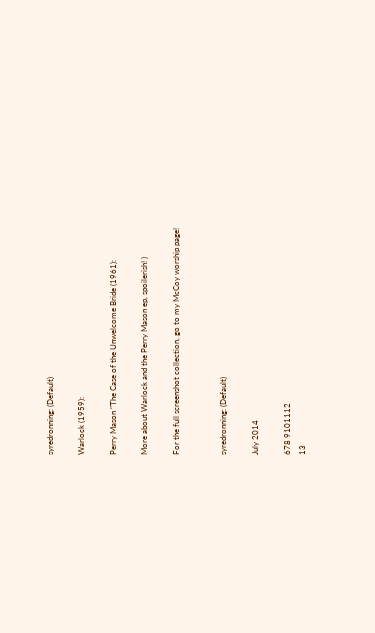syredronning: (Default)

Warlock (1959):

Perry Mason "The Case of the Unwelcome Bride (1961):

More about Warlock and the Perry Mason ep, spoilerish! )

For the full screenshot collection, go to my McCoy worship page!


syredronning: (Default)

July 2014

678 9101112
13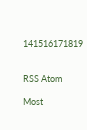141516171819


RSS Atom

Most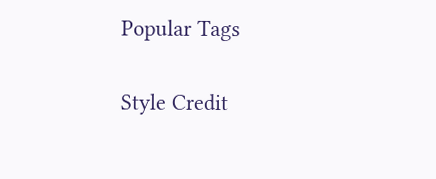Popular Tags

Style Credit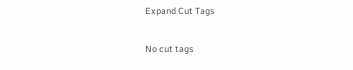Expand Cut Tags

No cut tags